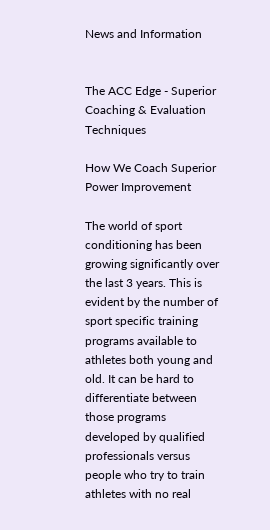News and Information


The ACC Edge - Superior Coaching & Evaluation Techniques

How We Coach Superior Power Improvement

The world of sport conditioning has been growing significantly over the last 3 years. This is evident by the number of sport specific training programs available to athletes both young and old. It can be hard to differentiate between those programs developed by qualified professionals versus people who try to train athletes with no real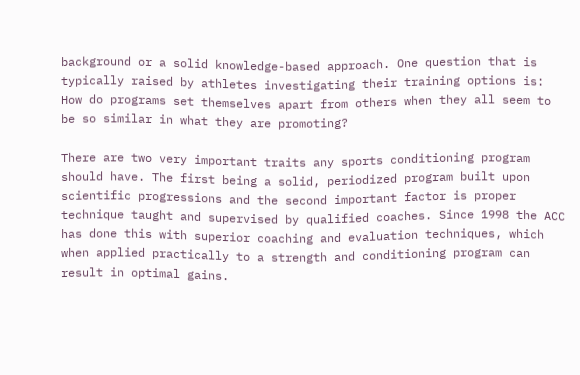background or a solid knowledge-based approach. One question that is typically raised by athletes investigating their training options is: How do programs set themselves apart from others when they all seem to be so similar in what they are promoting?

There are two very important traits any sports conditioning program should have. The first being a solid, periodized program built upon scientific progressions and the second important factor is proper technique taught and supervised by qualified coaches. Since 1998 the ACC has done this with superior coaching and evaluation techniques, which when applied practically to a strength and conditioning program can result in optimal gains.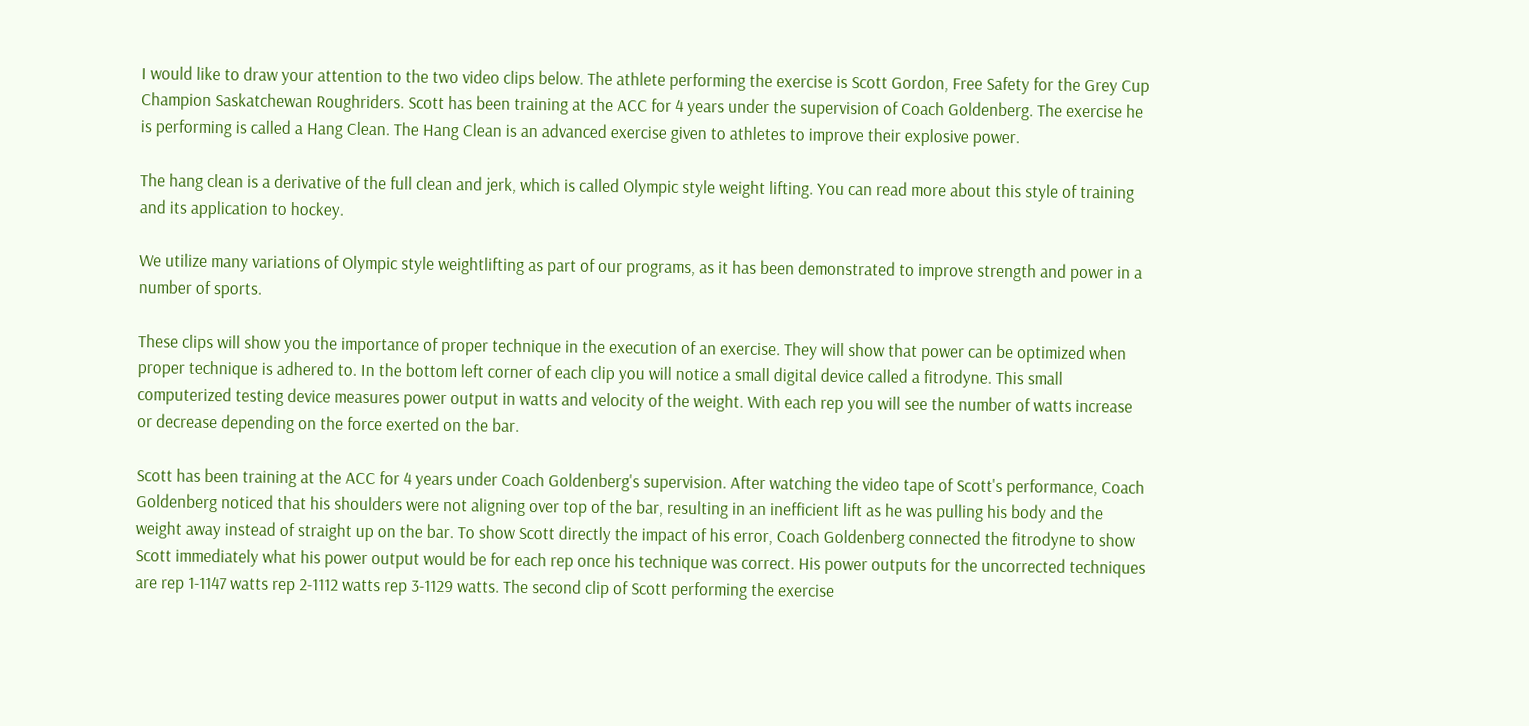I would like to draw your attention to the two video clips below. The athlete performing the exercise is Scott Gordon, Free Safety for the Grey Cup Champion Saskatchewan Roughriders. Scott has been training at the ACC for 4 years under the supervision of Coach Goldenberg. The exercise he is performing is called a Hang Clean. The Hang Clean is an advanced exercise given to athletes to improve their explosive power.

The hang clean is a derivative of the full clean and jerk, which is called Olympic style weight lifting. You can read more about this style of training and its application to hockey.

We utilize many variations of Olympic style weightlifting as part of our programs, as it has been demonstrated to improve strength and power in a number of sports.

These clips will show you the importance of proper technique in the execution of an exercise. They will show that power can be optimized when proper technique is adhered to. In the bottom left corner of each clip you will notice a small digital device called a fitrodyne. This small computerized testing device measures power output in watts and velocity of the weight. With each rep you will see the number of watts increase or decrease depending on the force exerted on the bar.

Scott has been training at the ACC for 4 years under Coach Goldenberg's supervision. After watching the video tape of Scott's performance, Coach Goldenberg noticed that his shoulders were not aligning over top of the bar, resulting in an inefficient lift as he was pulling his body and the weight away instead of straight up on the bar. To show Scott directly the impact of his error, Coach Goldenberg connected the fitrodyne to show Scott immediately what his power output would be for each rep once his technique was correct. His power outputs for the uncorrected techniques are rep 1-1147 watts rep 2-1112 watts rep 3-1129 watts. The second clip of Scott performing the exercise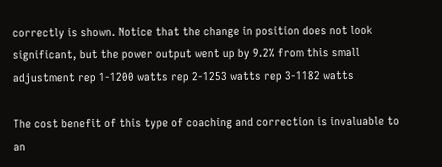correctly is shown. Notice that the change in position does not look significant, but the power output went up by 9.2% from this small adjustment rep 1-1200 watts rep 2-1253 watts rep 3-1182 watts

The cost benefit of this type of coaching and correction is invaluable to an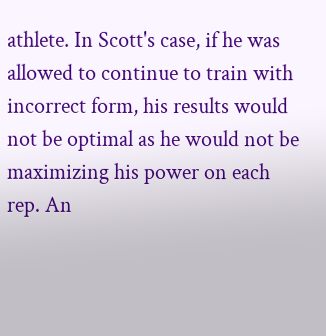athlete. In Scott's case, if he was allowed to continue to train with incorrect form, his results would not be optimal as he would not be maximizing his power on each rep. An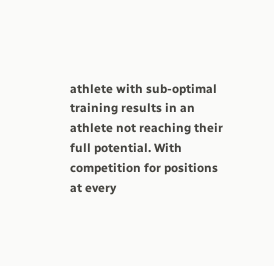athlete with sub-optimal training results in an athlete not reaching their full potential. With competition for positions at every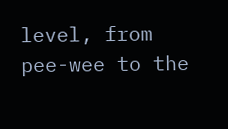level, from pee-wee to the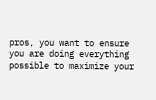pros, you want to ensure you are doing everything possible to maximize your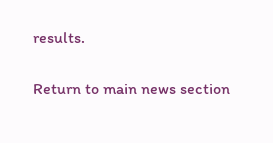results.

Return to main news section